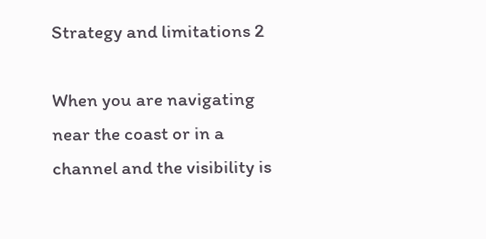Strategy and limitations 2

When you are navigating near the coast or in a channel and the visibility is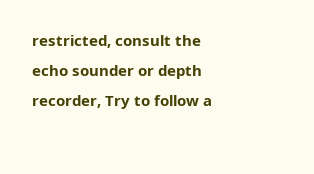restricted, consult the echo sounder or depth recorder, Try to follow a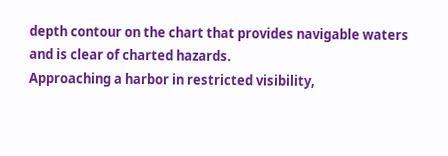depth contour on the chart that provides navigable waters and is clear of charted hazards.
Approaching a harbor in restricted visibility,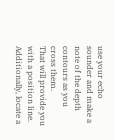use your echo sounder and make a note of the depth contours as you cross them.
That will provide you with a position line.
Additionally, locate a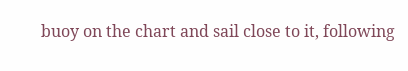buoy on the chart and sail close to it, following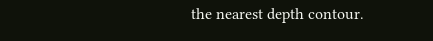the nearest depth contour.